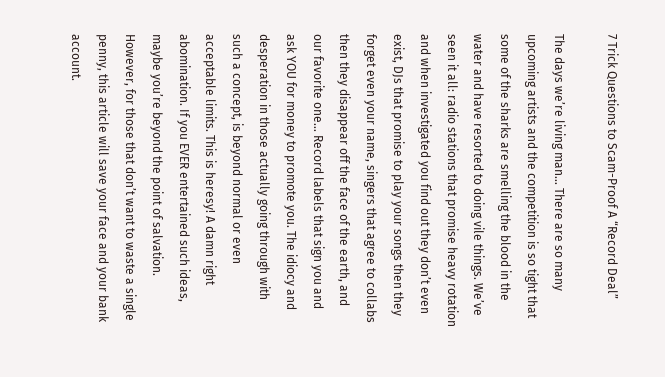7 Trick Questions to Scam-Proof A “Record Deal”

The days we’re living man… There are so many upcoming artists and the competition is so tight that some of the sharks are smelling the blood in the water and have resorted to doing vile things. We’ve seen it all: radio stations that promise heavy rotation and when investigated you find out they don’t even exist, DJs that promise to play your songs then they forget even your name, singers that agree to collabs then they disappear off the face of the earth, and our favorite one… Record labels that sign you and ask YOU for money to promote you. The idiocy and desperation in those actually going through with such a concept, is beyond normal or even acceptable limits. This is heresy! A damn right abomination. If you EVER entertained such ideas, maybe you’re beyond the point of salvation. However, for those that don’t want to waste a single penny, this article will save your face and your bank account.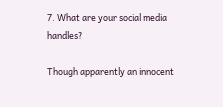7. What are your social media handles?

Though apparently an innocent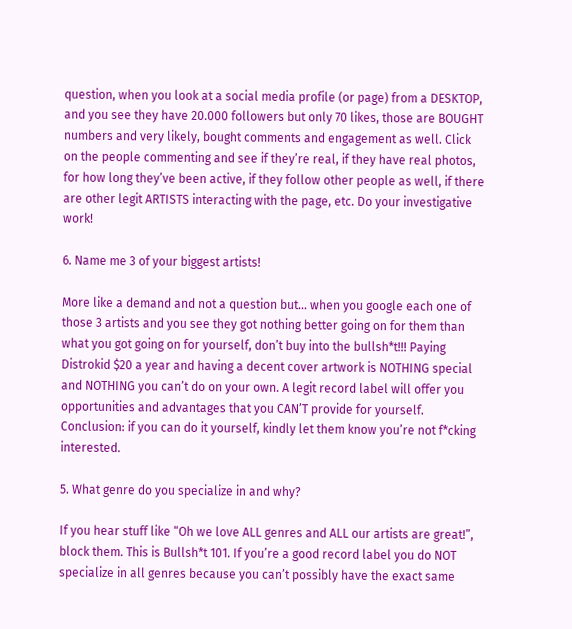question, when you look at a social media profile (or page) from a DESKTOP, and you see they have 20.000 followers but only 70 likes, those are BOUGHT numbers and very likely, bought comments and engagement as well. Click on the people commenting and see if they’re real, if they have real photos, for how long they’ve been active, if they follow other people as well, if there are other legit ARTISTS interacting with the page, etc. Do your investigative work!

6. Name me 3 of your biggest artists!

More like a demand and not a question but… when you google each one of those 3 artists and you see they got nothing better going on for them than what you got going on for yourself, don’t buy into the bullsh*t!!! Paying Distrokid $20 a year and having a decent cover artwork is NOTHING special and NOTHING you can’t do on your own. A legit record label will offer you opportunities and advantages that you CAN’T provide for yourself. Conclusion: if you can do it yourself, kindly let them know you’re not f*cking interested.

5. What genre do you specialize in and why?

If you hear stuff like “Oh we love ALL genres and ALL our artists are great!”, block them. This is Bullsh*t 101. If you’re a good record label you do NOT specialize in all genres because you can’t possibly have the exact same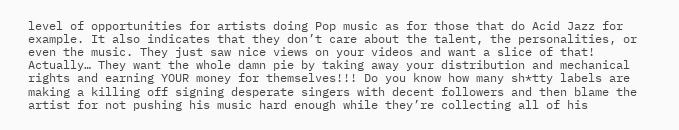level of opportunities for artists doing Pop music as for those that do Acid Jazz for example. It also indicates that they don’t care about the talent, the personalities, or even the music. They just saw nice views on your videos and want a slice of that! Actually… They want the whole damn pie by taking away your distribution and mechanical rights and earning YOUR money for themselves!!! Do you know how many sh*tty labels are making a killing off signing desperate singers with decent followers and then blame the artist for not pushing his music hard enough while they’re collecting all of his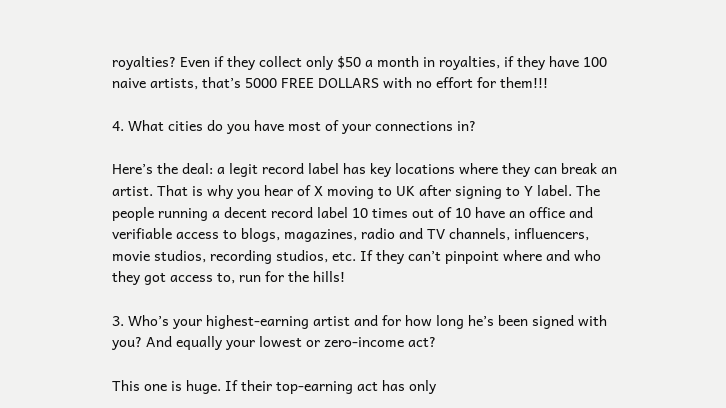royalties? Even if they collect only $50 a month in royalties, if they have 100 naive artists, that’s 5000 FREE DOLLARS with no effort for them!!!

4. What cities do you have most of your connections in?

Here’s the deal: a legit record label has key locations where they can break an artist. That is why you hear of X moving to UK after signing to Y label. The people running a decent record label 10 times out of 10 have an office and verifiable access to blogs, magazines, radio and TV channels, influencers, movie studios, recording studios, etc. If they can’t pinpoint where and who they got access to, run for the hills!

3. Who’s your highest-earning artist and for how long he’s been signed with you? And equally your lowest or zero-income act?

This one is huge. If their top-earning act has only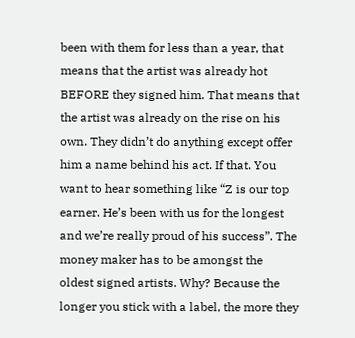been with them for less than a year, that means that the artist was already hot BEFORE they signed him. That means that the artist was already on the rise on his own. They didn’t do anything except offer him a name behind his act. If that. You want to hear something like “Z is our top earner. He’s been with us for the longest and we’re really proud of his success”. The money maker has to be amongst the oldest signed artists. Why? Because the longer you stick with a label, the more they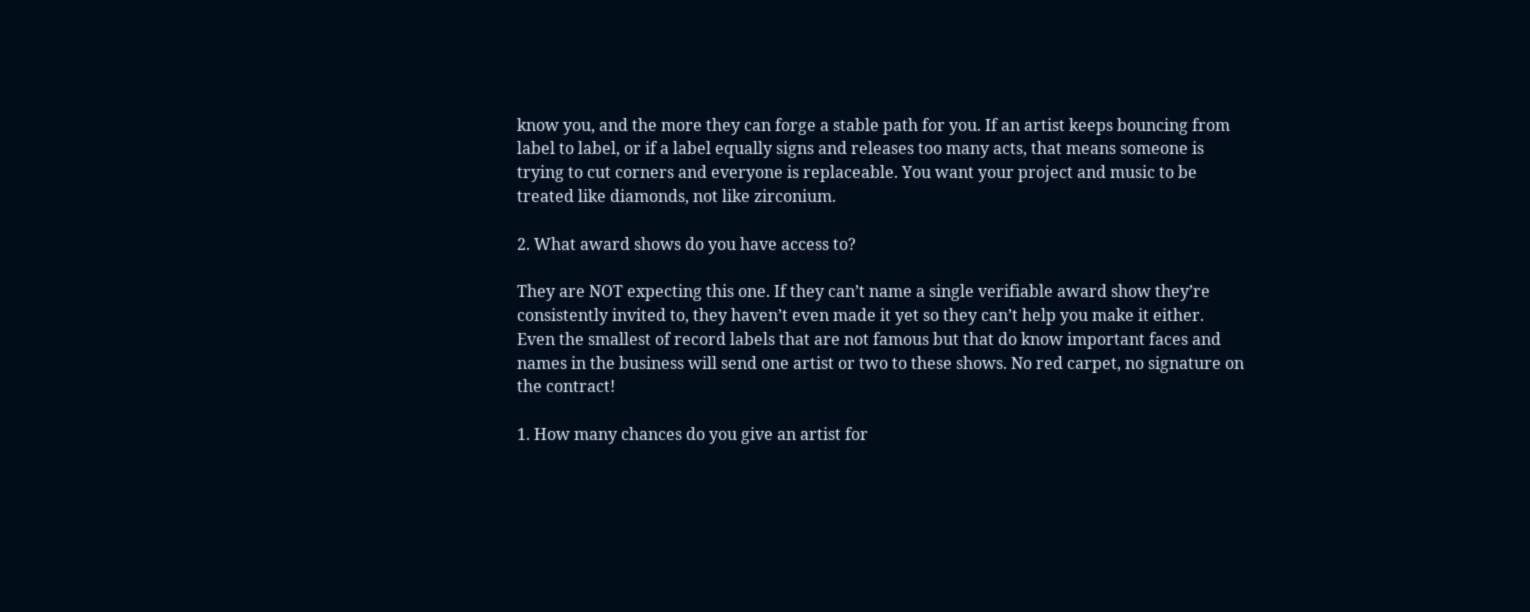know you, and the more they can forge a stable path for you. If an artist keeps bouncing from label to label, or if a label equally signs and releases too many acts, that means someone is trying to cut corners and everyone is replaceable. You want your project and music to be treated like diamonds, not like zirconium.

2. What award shows do you have access to?

They are NOT expecting this one. If they can’t name a single verifiable award show they’re consistently invited to, they haven’t even made it yet so they can’t help you make it either. Even the smallest of record labels that are not famous but that do know important faces and names in the business will send one artist or two to these shows. No red carpet, no signature on the contract!

1. How many chances do you give an artist for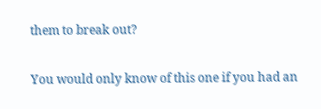them to break out?

You would only know of this one if you had an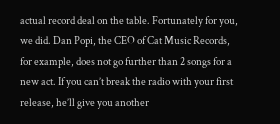actual record deal on the table. Fortunately for you, we did. Dan Popi, the CEO of Cat Music Records, for example, does not go further than 2 songs for a new act. If you can’t break the radio with your first release, he’ll give you another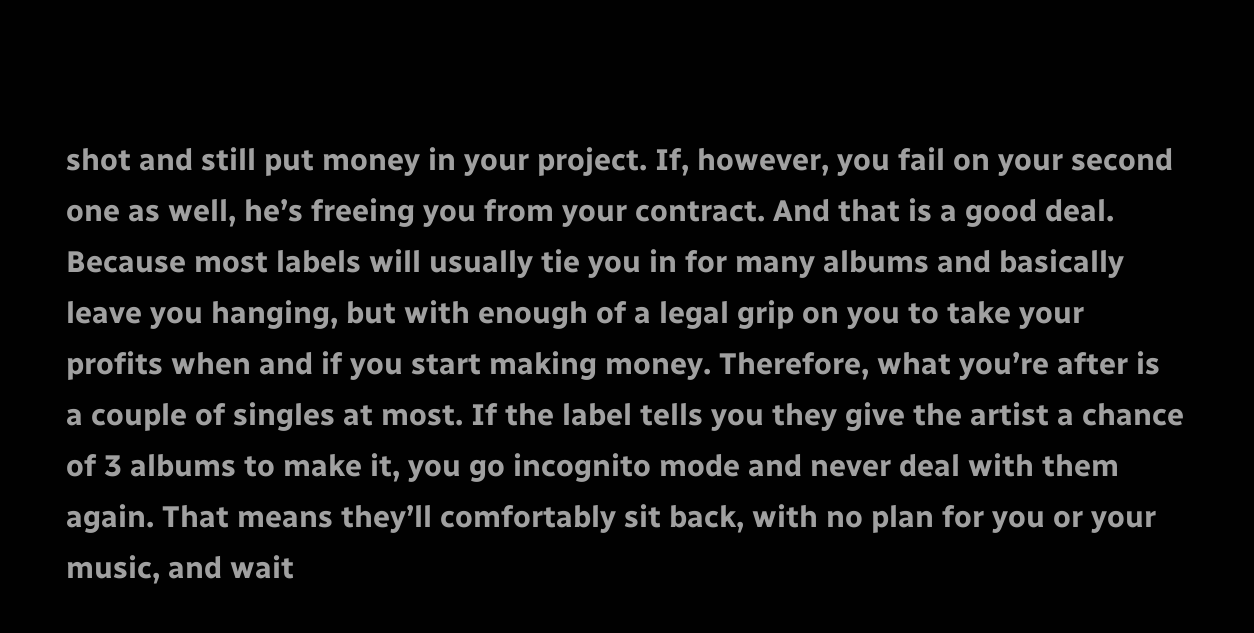shot and still put money in your project. If, however, you fail on your second one as well, he’s freeing you from your contract. And that is a good deal. Because most labels will usually tie you in for many albums and basically leave you hanging, but with enough of a legal grip on you to take your profits when and if you start making money. Therefore, what you’re after is a couple of singles at most. If the label tells you they give the artist a chance of 3 albums to make it, you go incognito mode and never deal with them again. That means they’ll comfortably sit back, with no plan for you or your music, and wait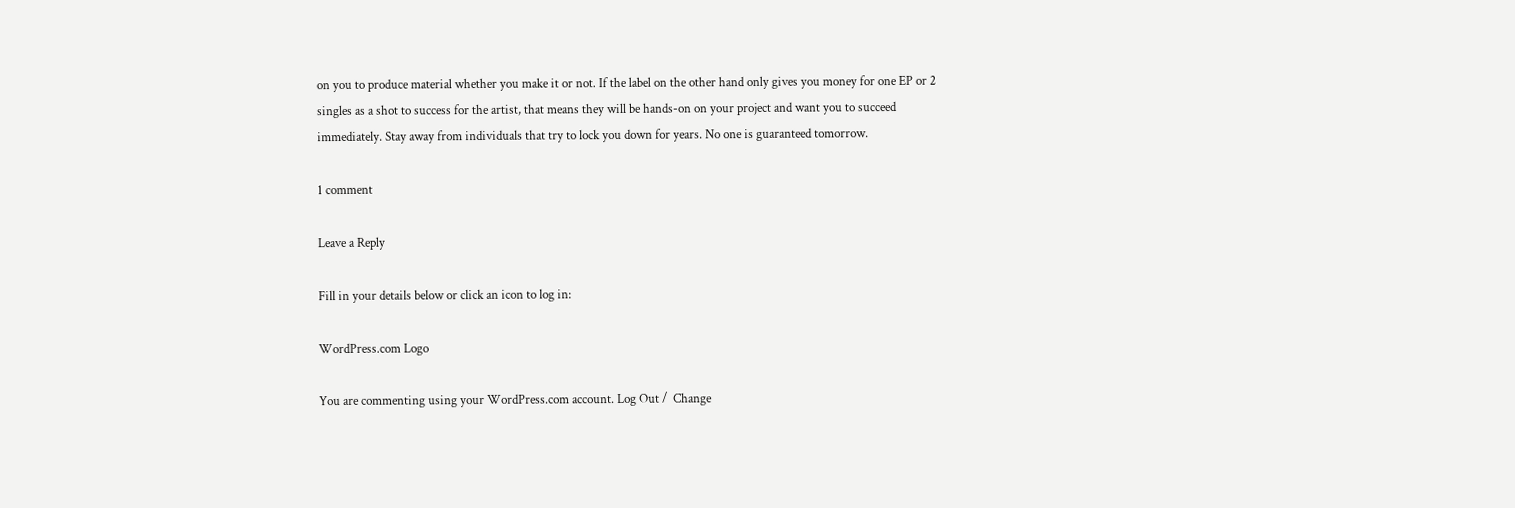on you to produce material whether you make it or not. If the label on the other hand only gives you money for one EP or 2 singles as a shot to success for the artist, that means they will be hands-on on your project and want you to succeed immediately. Stay away from individuals that try to lock you down for years. No one is guaranteed tomorrow.

1 comment

Leave a Reply

Fill in your details below or click an icon to log in:

WordPress.com Logo

You are commenting using your WordPress.com account. Log Out /  Change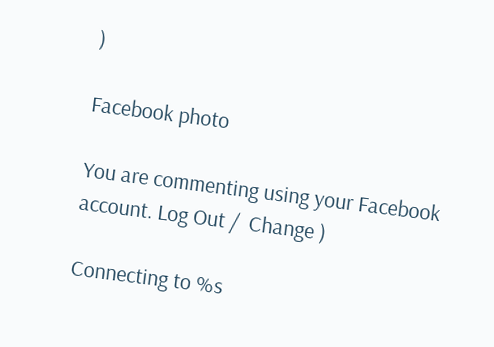)

Facebook photo

You are commenting using your Facebook account. Log Out /  Change )

Connecting to %s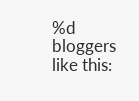%d bloggers like this: